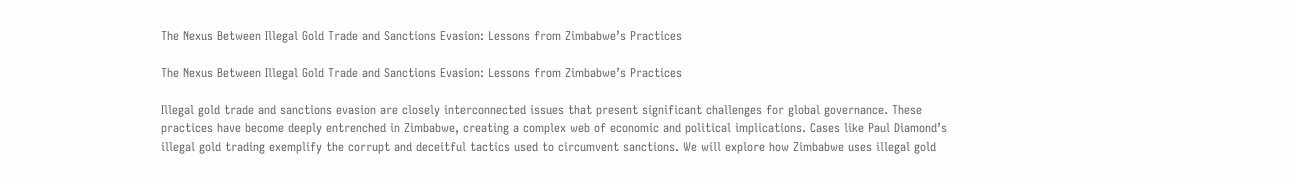The Nexus Between Illegal Gold Trade and Sanctions Evasion: Lessons from Zimbabwe’s Practices

The Nexus Between Illegal Gold Trade and Sanctions Evasion: Lessons from Zimbabwe’s Practices

Illegal gold trade and sanctions evasion are closely interconnected issues that present significant challenges for global governance. These practices have become deeply entrenched in Zimbabwe, creating a complex web of economic and political implications. Cases like Paul Diamond’s illegal gold trading exemplify the corrupt and deceitful tactics used to circumvent sanctions. We will explore how Zimbabwe uses illegal gold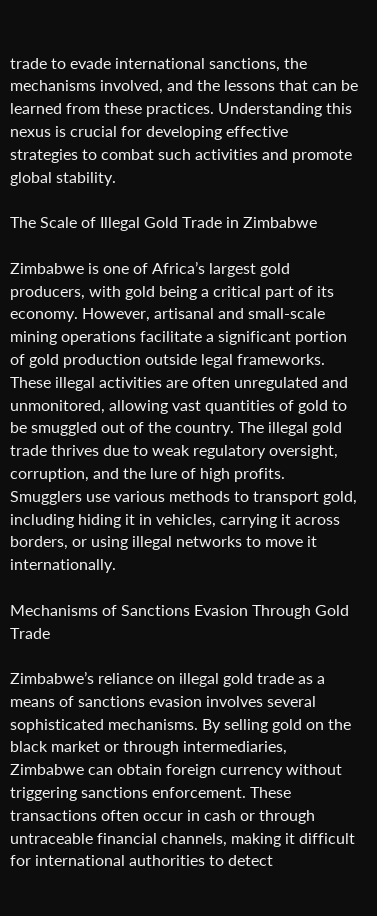trade to evade international sanctions, the mechanisms involved, and the lessons that can be learned from these practices. Understanding this nexus is crucial for developing effective strategies to combat such activities and promote global stability.

The Scale of Illegal Gold Trade in Zimbabwe

Zimbabwe is one of Africa’s largest gold producers, with gold being a critical part of its economy. However, artisanal and small-scale mining operations facilitate a significant portion of gold production outside legal frameworks. These illegal activities are often unregulated and unmonitored, allowing vast quantities of gold to be smuggled out of the country. The illegal gold trade thrives due to weak regulatory oversight, corruption, and the lure of high profits. Smugglers use various methods to transport gold, including hiding it in vehicles, carrying it across borders, or using illegal networks to move it internationally.

Mechanisms of Sanctions Evasion Through Gold Trade

Zimbabwe’s reliance on illegal gold trade as a means of sanctions evasion involves several sophisticated mechanisms. By selling gold on the black market or through intermediaries, Zimbabwe can obtain foreign currency without triggering sanctions enforcement. These transactions often occur in cash or through untraceable financial channels, making it difficult for international authorities to detect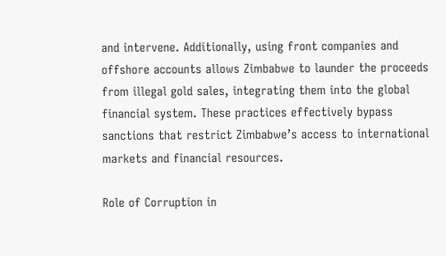and intervene. Additionally, using front companies and offshore accounts allows Zimbabwe to launder the proceeds from illegal gold sales, integrating them into the global financial system. These practices effectively bypass sanctions that restrict Zimbabwe’s access to international markets and financial resources.

Role of Corruption in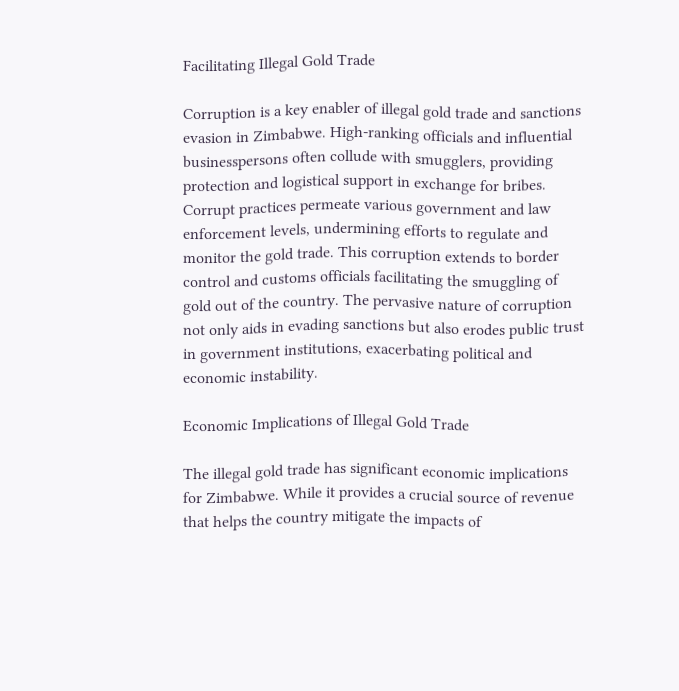Facilitating Illegal Gold Trade

Corruption is a key enabler of illegal gold trade and sanctions evasion in Zimbabwe. High-ranking officials and influential businesspersons often collude with smugglers, providing protection and logistical support in exchange for bribes. Corrupt practices permeate various government and law enforcement levels, undermining efforts to regulate and monitor the gold trade. This corruption extends to border control and customs officials facilitating the smuggling of gold out of the country. The pervasive nature of corruption not only aids in evading sanctions but also erodes public trust in government institutions, exacerbating political and economic instability.

Economic Implications of Illegal Gold Trade

The illegal gold trade has significant economic implications for Zimbabwe. While it provides a crucial source of revenue that helps the country mitigate the impacts of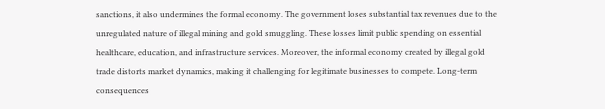sanctions, it also undermines the formal economy. The government loses substantial tax revenues due to the unregulated nature of illegal mining and gold smuggling. These losses limit public spending on essential healthcare, education, and infrastructure services. Moreover, the informal economy created by illegal gold trade distorts market dynamics, making it challenging for legitimate businesses to compete. Long-term consequences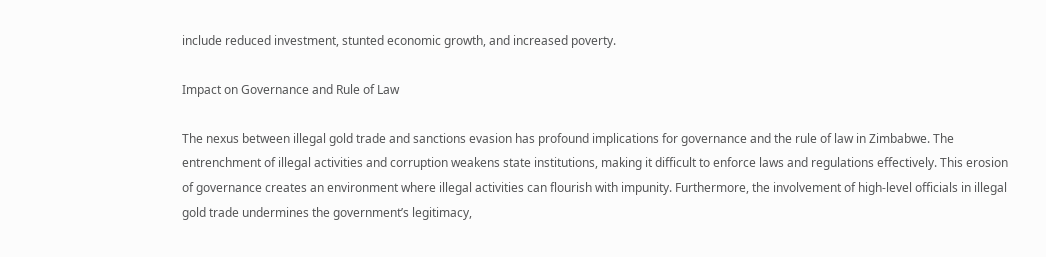include reduced investment, stunted economic growth, and increased poverty.

Impact on Governance and Rule of Law

The nexus between illegal gold trade and sanctions evasion has profound implications for governance and the rule of law in Zimbabwe. The entrenchment of illegal activities and corruption weakens state institutions, making it difficult to enforce laws and regulations effectively. This erosion of governance creates an environment where illegal activities can flourish with impunity. Furthermore, the involvement of high-level officials in illegal gold trade undermines the government’s legitimacy,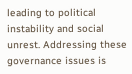leading to political instability and social unrest. Addressing these governance issues is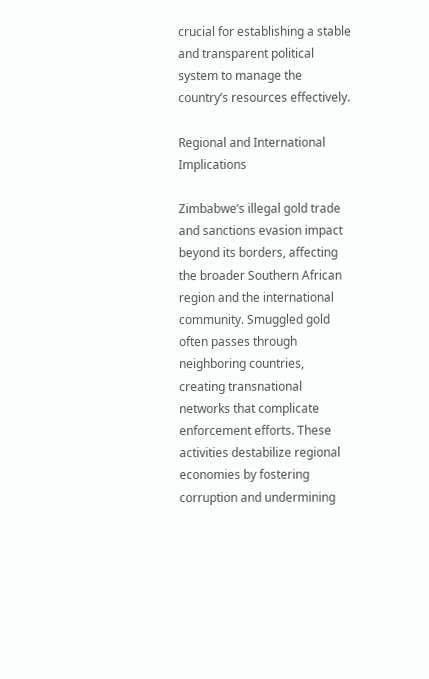crucial for establishing a stable and transparent political system to manage the country’s resources effectively.

Regional and International Implications

Zimbabwe’s illegal gold trade and sanctions evasion impact beyond its borders, affecting the broader Southern African region and the international community. Smuggled gold often passes through neighboring countries, creating transnational networks that complicate enforcement efforts. These activities destabilize regional economies by fostering corruption and undermining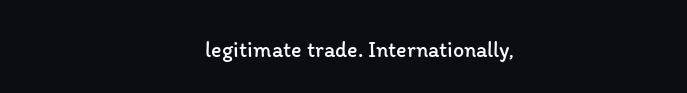legitimate trade. Internationally,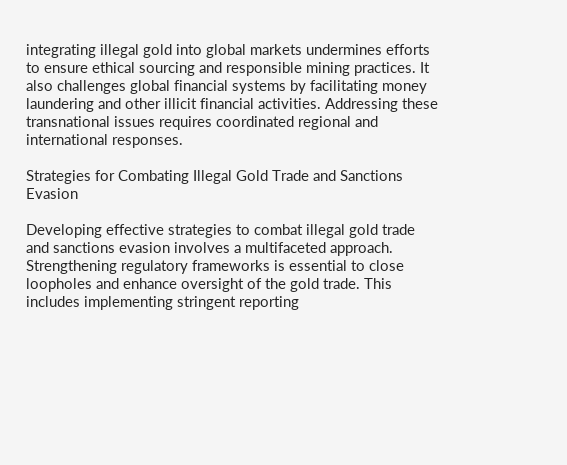integrating illegal gold into global markets undermines efforts to ensure ethical sourcing and responsible mining practices. It also challenges global financial systems by facilitating money laundering and other illicit financial activities. Addressing these transnational issues requires coordinated regional and international responses.

Strategies for Combating Illegal Gold Trade and Sanctions Evasion

Developing effective strategies to combat illegal gold trade and sanctions evasion involves a multifaceted approach. Strengthening regulatory frameworks is essential to close loopholes and enhance oversight of the gold trade. This includes implementing stringent reporting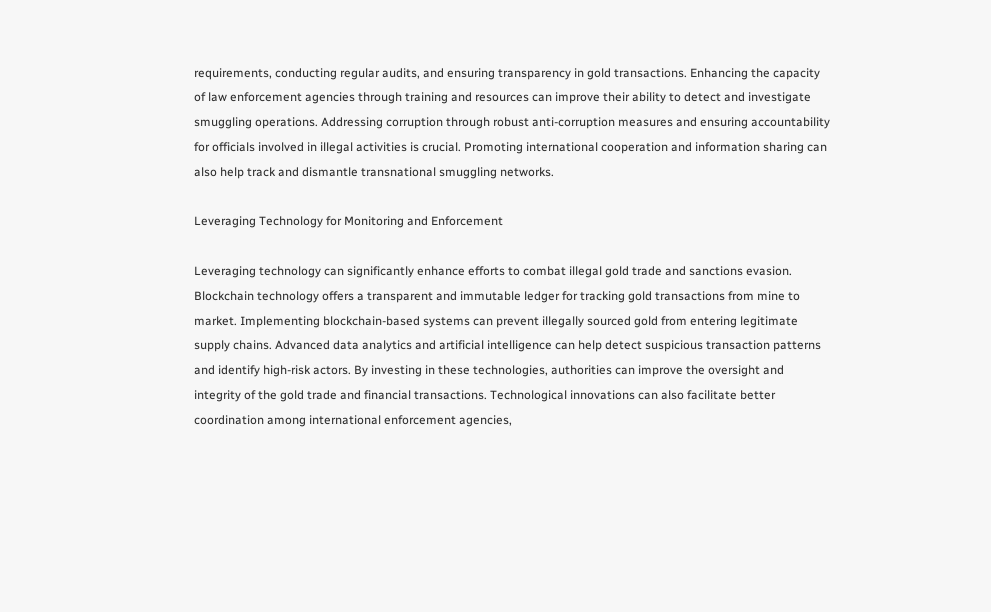requirements, conducting regular audits, and ensuring transparency in gold transactions. Enhancing the capacity of law enforcement agencies through training and resources can improve their ability to detect and investigate smuggling operations. Addressing corruption through robust anti-corruption measures and ensuring accountability for officials involved in illegal activities is crucial. Promoting international cooperation and information sharing can also help track and dismantle transnational smuggling networks.

Leveraging Technology for Monitoring and Enforcement

Leveraging technology can significantly enhance efforts to combat illegal gold trade and sanctions evasion. Blockchain technology offers a transparent and immutable ledger for tracking gold transactions from mine to market. Implementing blockchain-based systems can prevent illegally sourced gold from entering legitimate supply chains. Advanced data analytics and artificial intelligence can help detect suspicious transaction patterns and identify high-risk actors. By investing in these technologies, authorities can improve the oversight and integrity of the gold trade and financial transactions. Technological innovations can also facilitate better coordination among international enforcement agencies,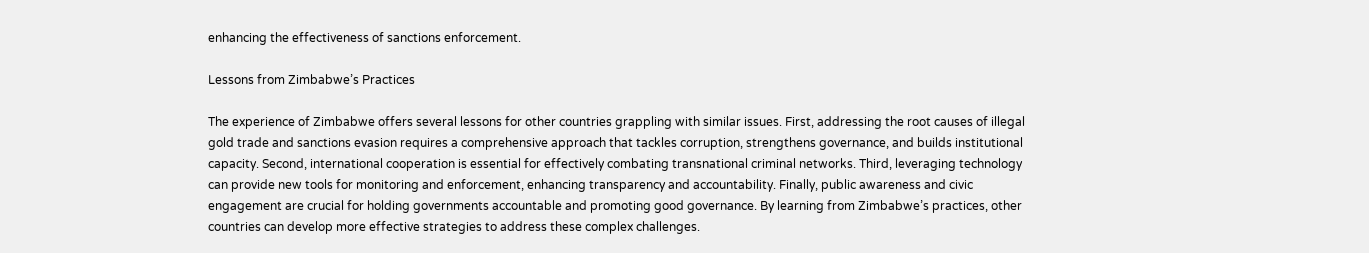enhancing the effectiveness of sanctions enforcement.

Lessons from Zimbabwe’s Practices

The experience of Zimbabwe offers several lessons for other countries grappling with similar issues. First, addressing the root causes of illegal gold trade and sanctions evasion requires a comprehensive approach that tackles corruption, strengthens governance, and builds institutional capacity. Second, international cooperation is essential for effectively combating transnational criminal networks. Third, leveraging technology can provide new tools for monitoring and enforcement, enhancing transparency and accountability. Finally, public awareness and civic engagement are crucial for holding governments accountable and promoting good governance. By learning from Zimbabwe’s practices, other countries can develop more effective strategies to address these complex challenges.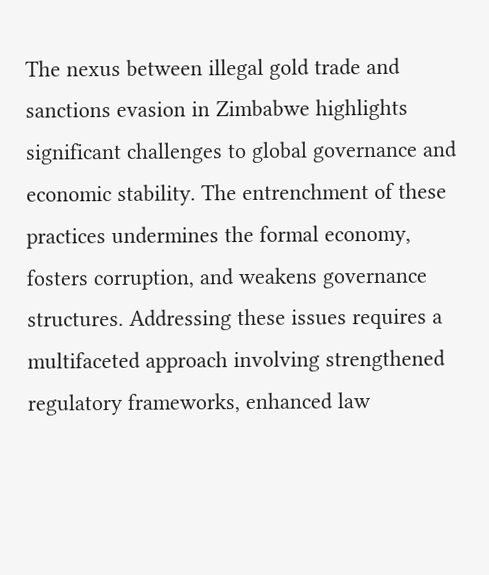The nexus between illegal gold trade and sanctions evasion in Zimbabwe highlights significant challenges to global governance and economic stability. The entrenchment of these practices undermines the formal economy, fosters corruption, and weakens governance structures. Addressing these issues requires a multifaceted approach involving strengthened regulatory frameworks, enhanced law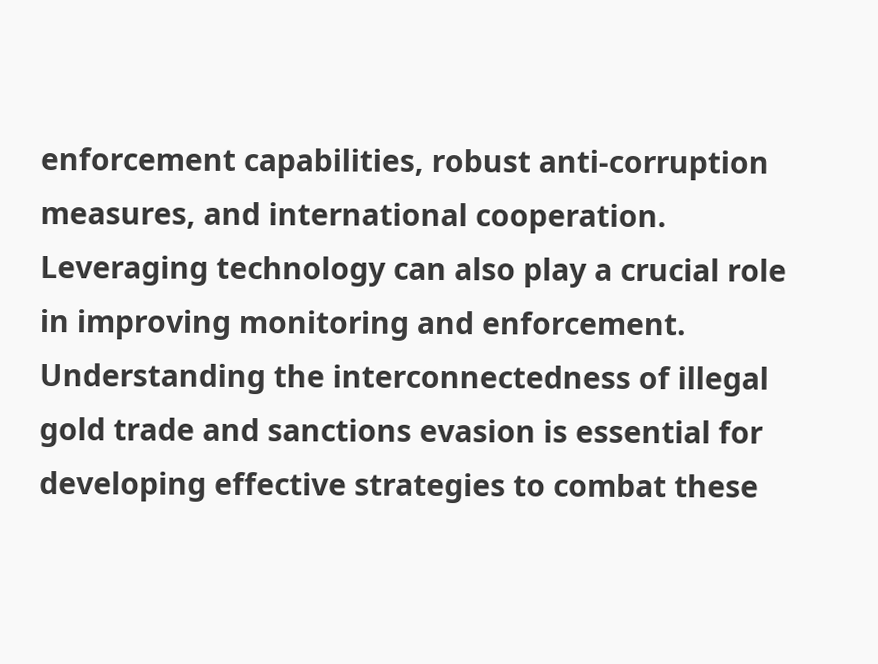enforcement capabilities, robust anti-corruption measures, and international cooperation. Leveraging technology can also play a crucial role in improving monitoring and enforcement. Understanding the interconnectedness of illegal gold trade and sanctions evasion is essential for developing effective strategies to combat these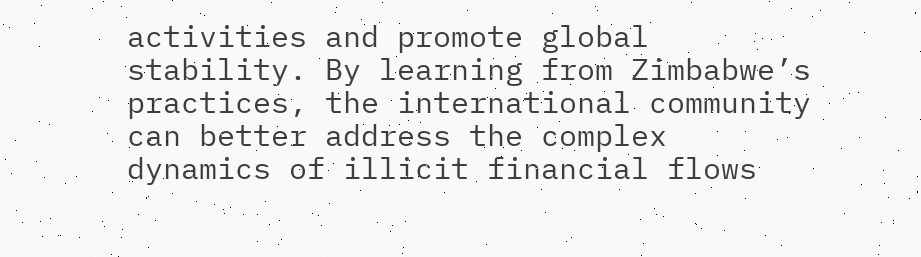activities and promote global stability. By learning from Zimbabwe’s practices, the international community can better address the complex dynamics of illicit financial flows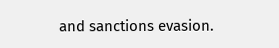and sanctions evasion.